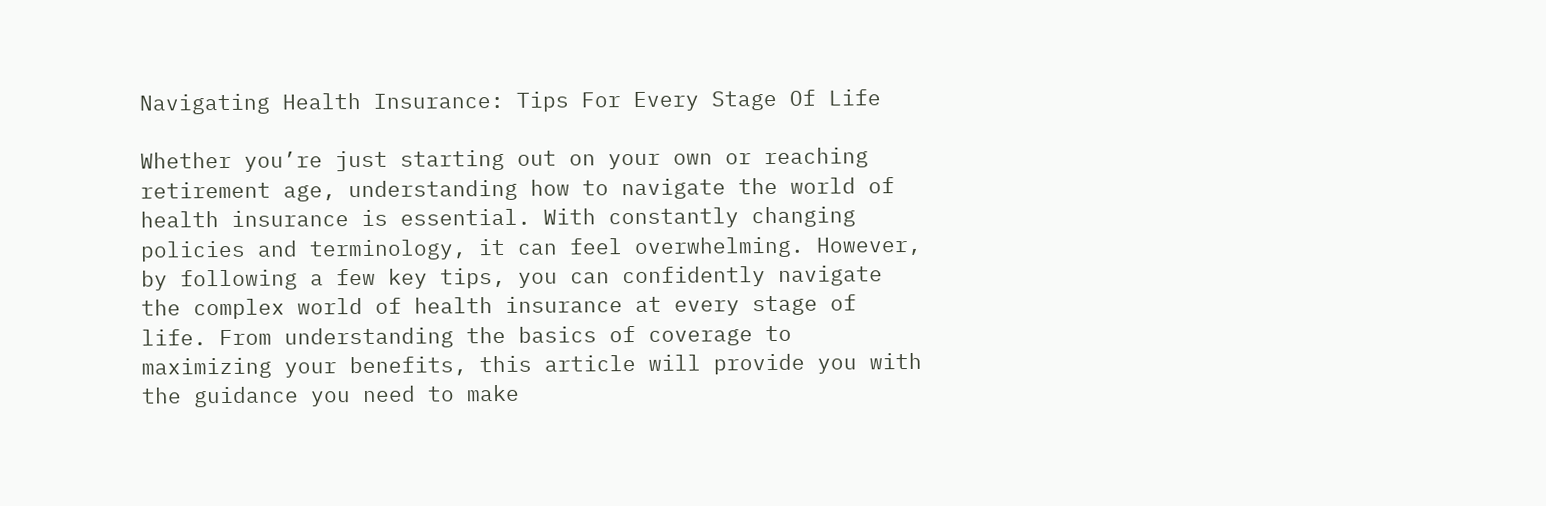Navigating Health Insurance: Tips For Every Stage Of Life

Whether you’re just starting out on your own or reaching retirement age, understanding how to navigate the world of health insurance is essential. With constantly changing policies and terminology, it can feel overwhelming. However, by following a few key tips, you can confidently navigate the complex world of health insurance at every stage of life. From understanding the basics of coverage to maximizing your benefits, this article will provide you with the guidance you need to make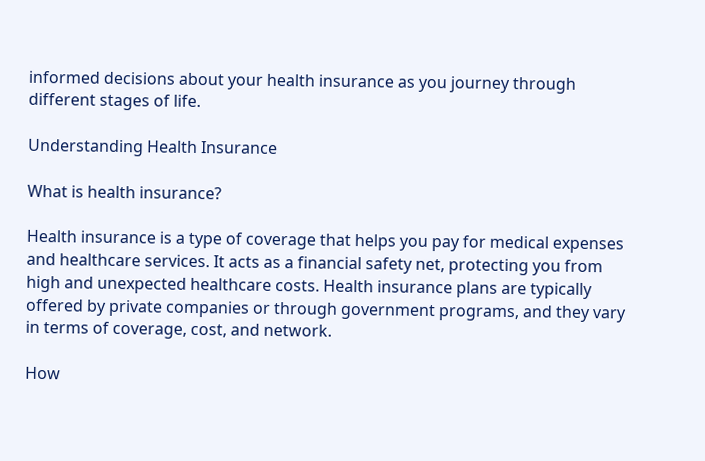informed decisions about your health insurance as you journey through different stages of life.

Understanding Health Insurance

What is health insurance?

Health insurance is a type of coverage that helps you pay for medical expenses and healthcare services. It acts as a financial safety net, protecting you from high and unexpected healthcare costs. Health insurance plans are typically offered by private companies or through government programs, and they vary in terms of coverage, cost, and network.

How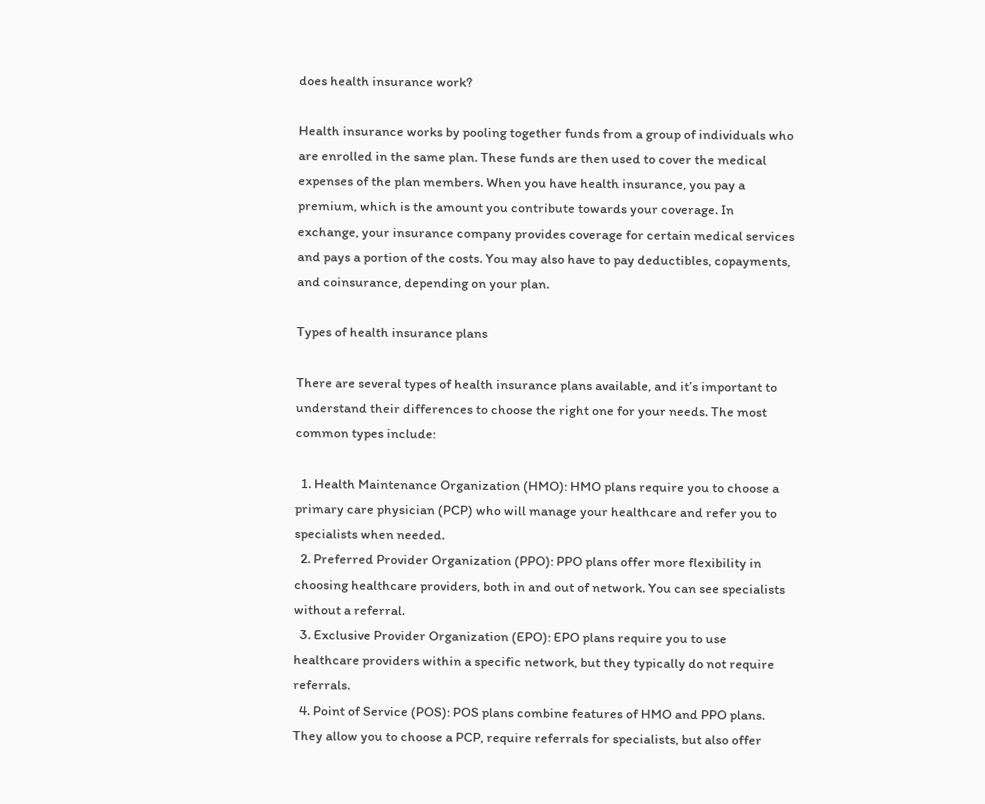does health insurance work?

Health insurance works by pooling together funds from a group of individuals who are enrolled in the same plan. These funds are then used to cover the medical expenses of the plan members. When you have health insurance, you pay a premium, which is the amount you contribute towards your coverage. In exchange, your insurance company provides coverage for certain medical services and pays a portion of the costs. You may also have to pay deductibles, copayments, and coinsurance, depending on your plan.

Types of health insurance plans

There are several types of health insurance plans available, and it’s important to understand their differences to choose the right one for your needs. The most common types include:

  1. Health Maintenance Organization (HMO): HMO plans require you to choose a primary care physician (PCP) who will manage your healthcare and refer you to specialists when needed.
  2. Preferred Provider Organization (PPO): PPO plans offer more flexibility in choosing healthcare providers, both in and out of network. You can see specialists without a referral.
  3. Exclusive Provider Organization (EPO): EPO plans require you to use healthcare providers within a specific network, but they typically do not require referrals.
  4. Point of Service (POS): POS plans combine features of HMO and PPO plans. They allow you to choose a PCP, require referrals for specialists, but also offer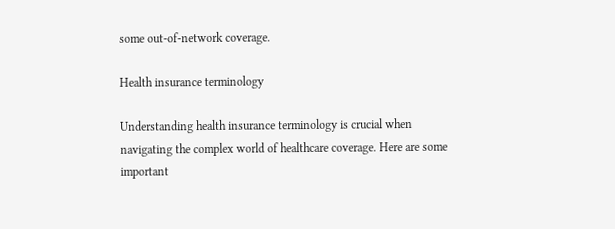some out-of-network coverage.

Health insurance terminology

Understanding health insurance terminology is crucial when navigating the complex world of healthcare coverage. Here are some important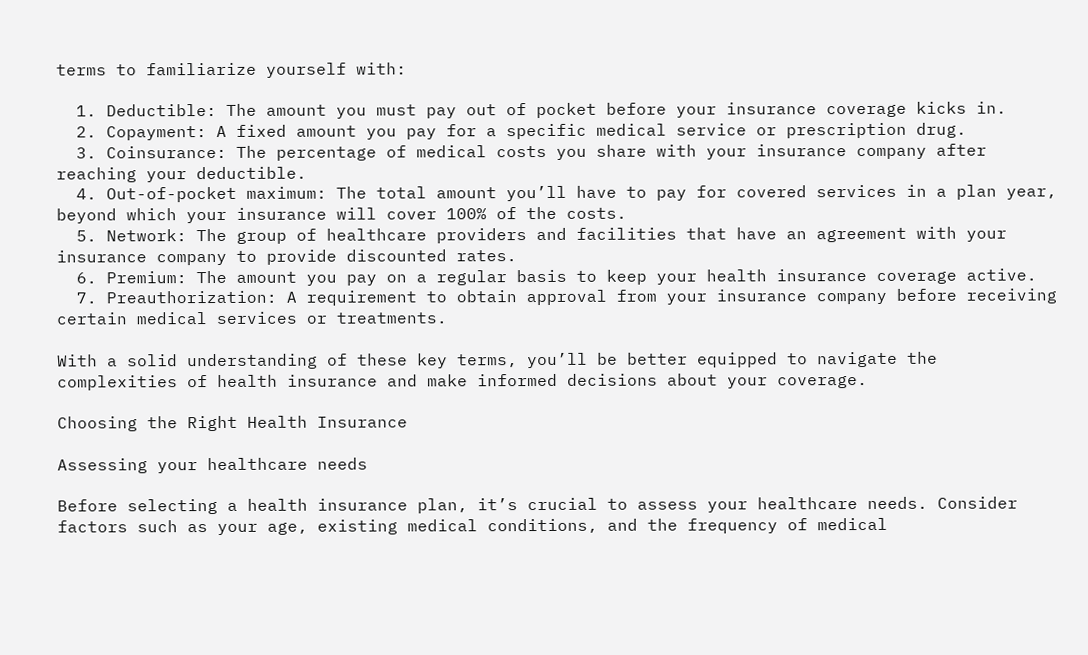terms to familiarize yourself with:

  1. Deductible: The amount you must pay out of pocket before your insurance coverage kicks in.
  2. Copayment: A fixed amount you pay for a specific medical service or prescription drug.
  3. Coinsurance: The percentage of medical costs you share with your insurance company after reaching your deductible.
  4. Out-of-pocket maximum: The total amount you’ll have to pay for covered services in a plan year, beyond which your insurance will cover 100% of the costs.
  5. Network: The group of healthcare providers and facilities that have an agreement with your insurance company to provide discounted rates.
  6. Premium: The amount you pay on a regular basis to keep your health insurance coverage active.
  7. Preauthorization: A requirement to obtain approval from your insurance company before receiving certain medical services or treatments.

With a solid understanding of these key terms, you’ll be better equipped to navigate the complexities of health insurance and make informed decisions about your coverage.

Choosing the Right Health Insurance

Assessing your healthcare needs

Before selecting a health insurance plan, it’s crucial to assess your healthcare needs. Consider factors such as your age, existing medical conditions, and the frequency of medical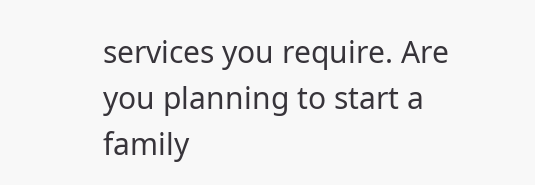services you require. Are you planning to start a family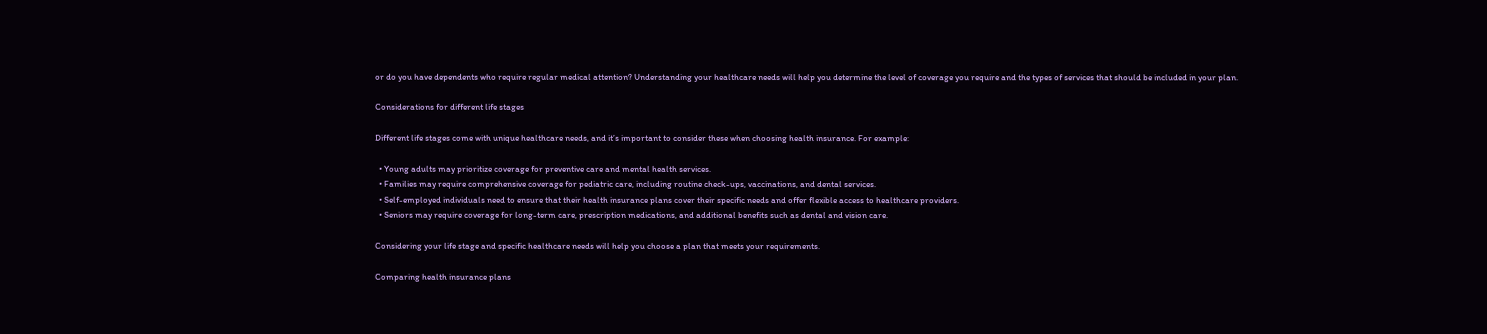or do you have dependents who require regular medical attention? Understanding your healthcare needs will help you determine the level of coverage you require and the types of services that should be included in your plan.

Considerations for different life stages

Different life stages come with unique healthcare needs, and it’s important to consider these when choosing health insurance. For example:

  • Young adults may prioritize coverage for preventive care and mental health services.
  • Families may require comprehensive coverage for pediatric care, including routine check-ups, vaccinations, and dental services.
  • Self-employed individuals need to ensure that their health insurance plans cover their specific needs and offer flexible access to healthcare providers.
  • Seniors may require coverage for long-term care, prescription medications, and additional benefits such as dental and vision care.

Considering your life stage and specific healthcare needs will help you choose a plan that meets your requirements.

Comparing health insurance plans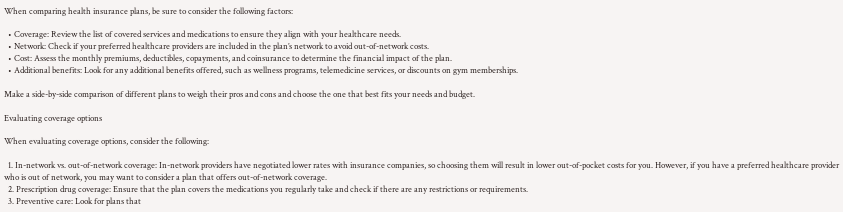When comparing health insurance plans, be sure to consider the following factors:

  • Coverage: Review the list of covered services and medications to ensure they align with your healthcare needs.
  • Network: Check if your preferred healthcare providers are included in the plan’s network to avoid out-of-network costs.
  • Cost: Assess the monthly premiums, deductibles, copayments, and coinsurance to determine the financial impact of the plan.
  • Additional benefits: Look for any additional benefits offered, such as wellness programs, telemedicine services, or discounts on gym memberships.

Make a side-by-side comparison of different plans to weigh their pros and cons and choose the one that best fits your needs and budget.

Evaluating coverage options

When evaluating coverage options, consider the following:

  1. In-network vs. out-of-network coverage: In-network providers have negotiated lower rates with insurance companies, so choosing them will result in lower out-of-pocket costs for you. However, if you have a preferred healthcare provider who is out of network, you may want to consider a plan that offers out-of-network coverage.
  2. Prescription drug coverage: Ensure that the plan covers the medications you regularly take and check if there are any restrictions or requirements.
  3. Preventive care: Look for plans that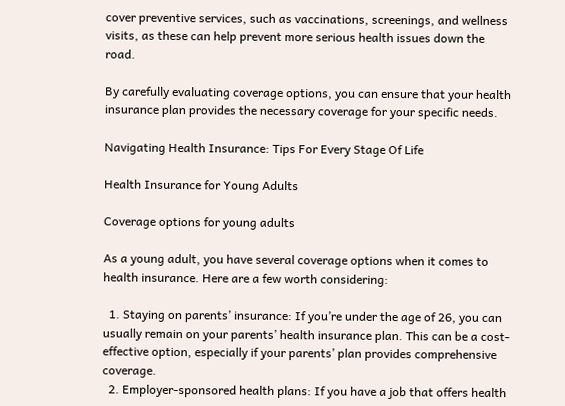cover preventive services, such as vaccinations, screenings, and wellness visits, as these can help prevent more serious health issues down the road.

By carefully evaluating coverage options, you can ensure that your health insurance plan provides the necessary coverage for your specific needs.

Navigating Health Insurance: Tips For Every Stage Of Life

Health Insurance for Young Adults

Coverage options for young adults

As a young adult, you have several coverage options when it comes to health insurance. Here are a few worth considering:

  1. Staying on parents’ insurance: If you’re under the age of 26, you can usually remain on your parents’ health insurance plan. This can be a cost-effective option, especially if your parents’ plan provides comprehensive coverage.
  2. Employer-sponsored health plans: If you have a job that offers health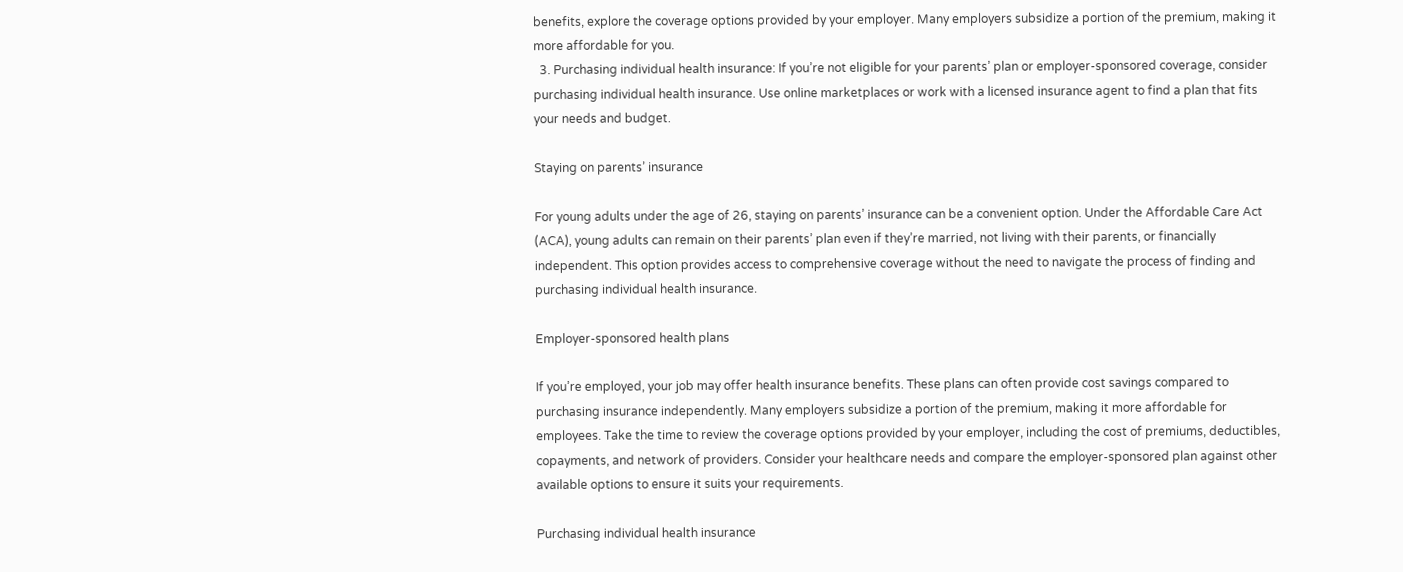benefits, explore the coverage options provided by your employer. Many employers subsidize a portion of the premium, making it more affordable for you.
  3. Purchasing individual health insurance: If you’re not eligible for your parents’ plan or employer-sponsored coverage, consider purchasing individual health insurance. Use online marketplaces or work with a licensed insurance agent to find a plan that fits your needs and budget.

Staying on parents’ insurance

For young adults under the age of 26, staying on parents’ insurance can be a convenient option. Under the Affordable Care Act (ACA), young adults can remain on their parents’ plan even if they’re married, not living with their parents, or financially independent. This option provides access to comprehensive coverage without the need to navigate the process of finding and purchasing individual health insurance.

Employer-sponsored health plans

If you’re employed, your job may offer health insurance benefits. These plans can often provide cost savings compared to purchasing insurance independently. Many employers subsidize a portion of the premium, making it more affordable for employees. Take the time to review the coverage options provided by your employer, including the cost of premiums, deductibles, copayments, and network of providers. Consider your healthcare needs and compare the employer-sponsored plan against other available options to ensure it suits your requirements.

Purchasing individual health insurance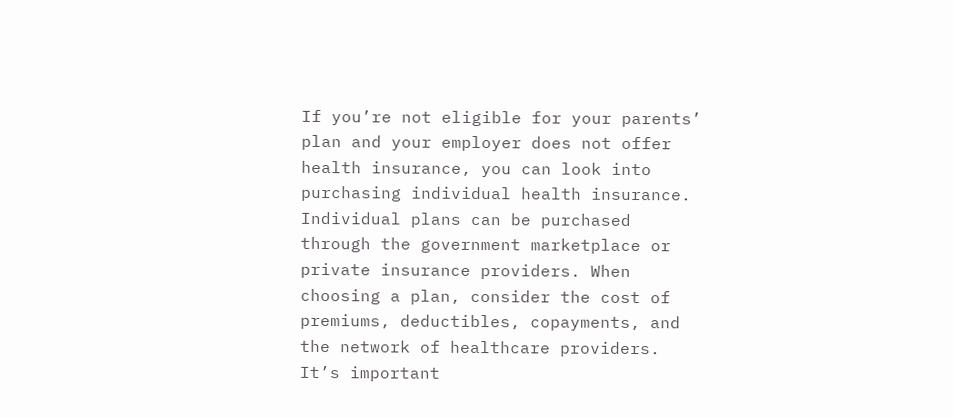If you’re not eligible for your parents’ plan and your employer does not offer health insurance, you can look into purchasing individual health insurance. Individual plans can be purchased through the government marketplace or private insurance providers. When choosing a plan, consider the cost of premiums, deductibles, copayments, and the network of healthcare providers. It’s important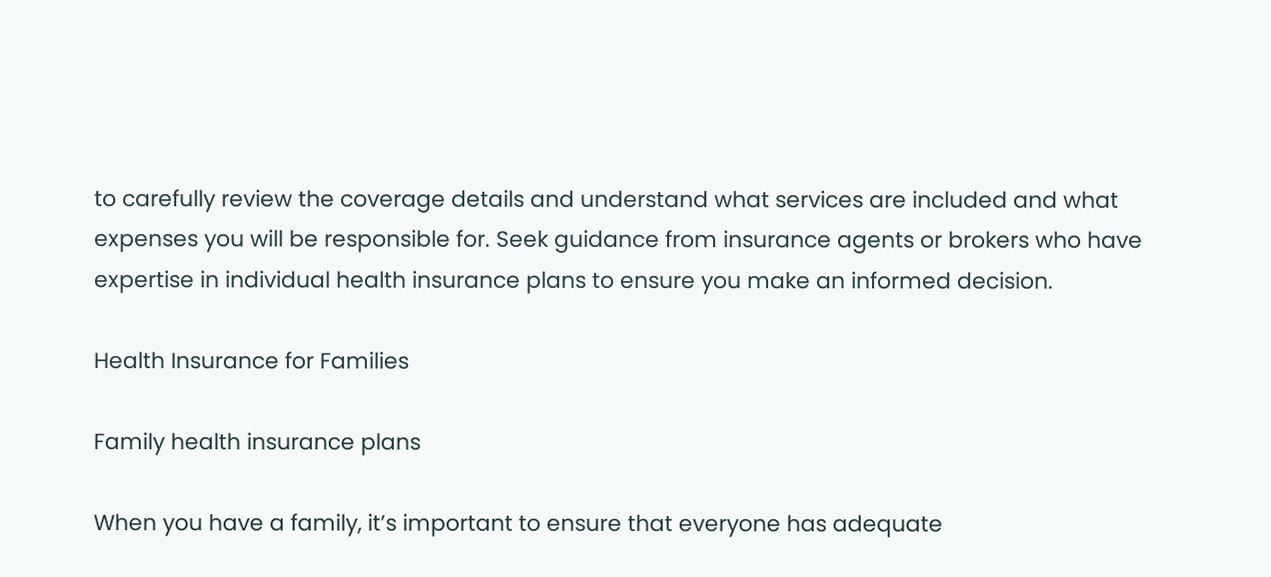to carefully review the coverage details and understand what services are included and what expenses you will be responsible for. Seek guidance from insurance agents or brokers who have expertise in individual health insurance plans to ensure you make an informed decision.

Health Insurance for Families

Family health insurance plans

When you have a family, it’s important to ensure that everyone has adequate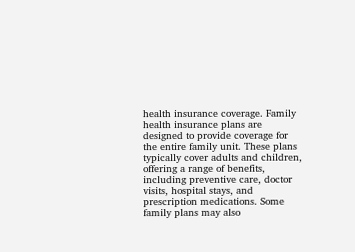health insurance coverage. Family health insurance plans are designed to provide coverage for the entire family unit. These plans typically cover adults and children, offering a range of benefits, including preventive care, doctor visits, hospital stays, and prescription medications. Some family plans may also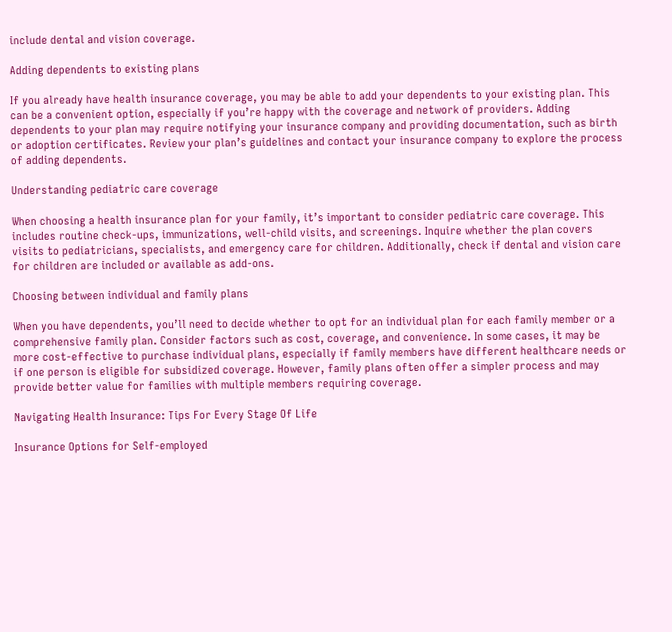include dental and vision coverage.

Adding dependents to existing plans

If you already have health insurance coverage, you may be able to add your dependents to your existing plan. This can be a convenient option, especially if you’re happy with the coverage and network of providers. Adding dependents to your plan may require notifying your insurance company and providing documentation, such as birth or adoption certificates. Review your plan’s guidelines and contact your insurance company to explore the process of adding dependents.

Understanding pediatric care coverage

When choosing a health insurance plan for your family, it’s important to consider pediatric care coverage. This includes routine check-ups, immunizations, well-child visits, and screenings. Inquire whether the plan covers visits to pediatricians, specialists, and emergency care for children. Additionally, check if dental and vision care for children are included or available as add-ons.

Choosing between individual and family plans

When you have dependents, you’ll need to decide whether to opt for an individual plan for each family member or a comprehensive family plan. Consider factors such as cost, coverage, and convenience. In some cases, it may be more cost-effective to purchase individual plans, especially if family members have different healthcare needs or if one person is eligible for subsidized coverage. However, family plans often offer a simpler process and may provide better value for families with multiple members requiring coverage.

Navigating Health Insurance: Tips For Every Stage Of Life

Insurance Options for Self-employed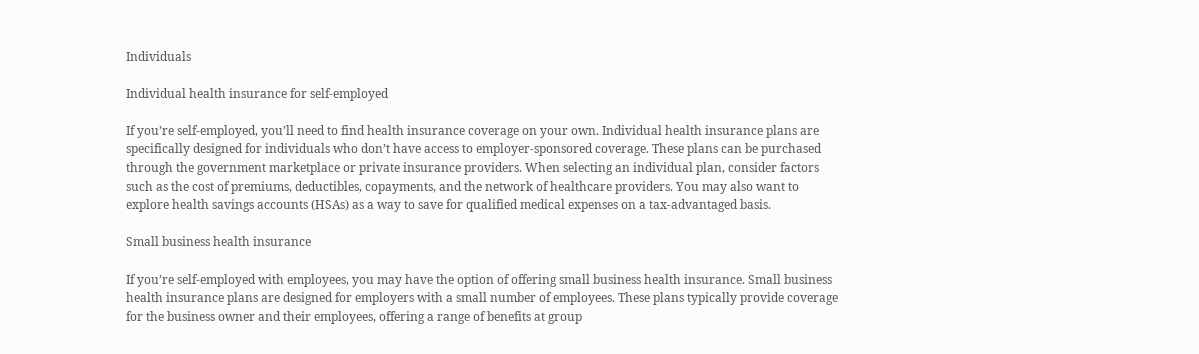Individuals

Individual health insurance for self-employed

If you’re self-employed, you’ll need to find health insurance coverage on your own. Individual health insurance plans are specifically designed for individuals who don’t have access to employer-sponsored coverage. These plans can be purchased through the government marketplace or private insurance providers. When selecting an individual plan, consider factors such as the cost of premiums, deductibles, copayments, and the network of healthcare providers. You may also want to explore health savings accounts (HSAs) as a way to save for qualified medical expenses on a tax-advantaged basis.

Small business health insurance

If you’re self-employed with employees, you may have the option of offering small business health insurance. Small business health insurance plans are designed for employers with a small number of employees. These plans typically provide coverage for the business owner and their employees, offering a range of benefits at group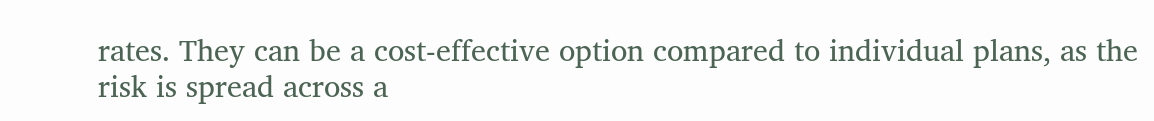rates. They can be a cost-effective option compared to individual plans, as the risk is spread across a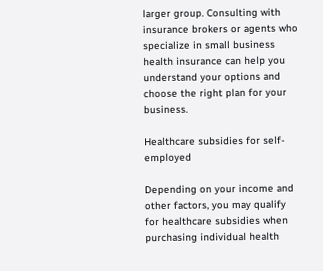larger group. Consulting with insurance brokers or agents who specialize in small business health insurance can help you understand your options and choose the right plan for your business.

Healthcare subsidies for self-employed

Depending on your income and other factors, you may qualify for healthcare subsidies when purchasing individual health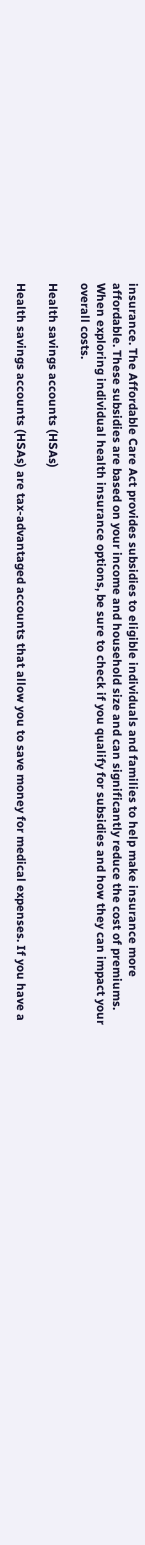insurance. The Affordable Care Act provides subsidies to eligible individuals and families to help make insurance more affordable. These subsidies are based on your income and household size and can significantly reduce the cost of premiums. When exploring individual health insurance options, be sure to check if you qualify for subsidies and how they can impact your overall costs.

Health savings accounts (HSAs)

Health savings accounts (HSAs) are tax-advantaged accounts that allow you to save money for medical expenses. If you have a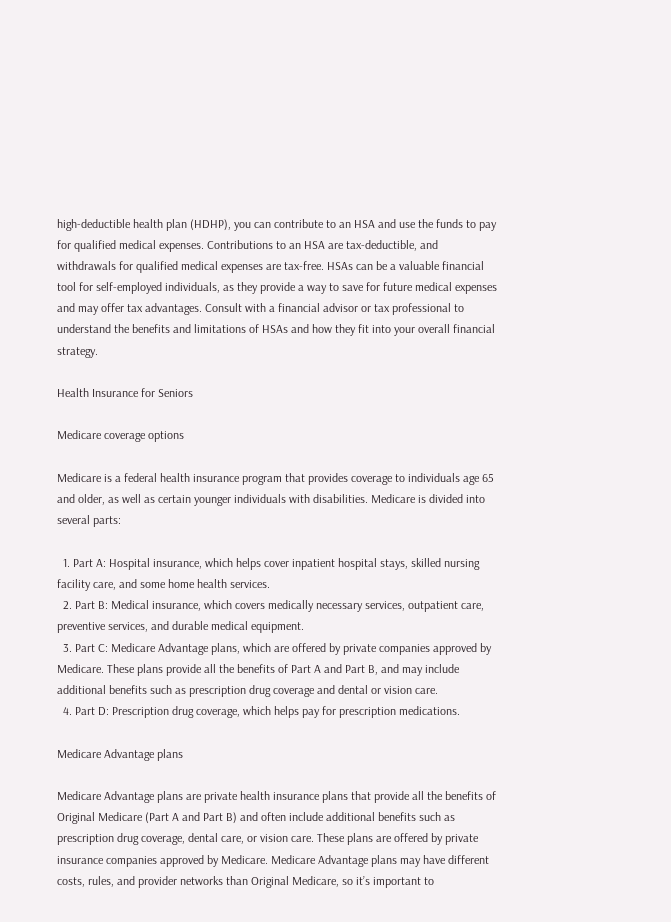high-deductible health plan (HDHP), you can contribute to an HSA and use the funds to pay for qualified medical expenses. Contributions to an HSA are tax-deductible, and withdrawals for qualified medical expenses are tax-free. HSAs can be a valuable financial tool for self-employed individuals, as they provide a way to save for future medical expenses and may offer tax advantages. Consult with a financial advisor or tax professional to understand the benefits and limitations of HSAs and how they fit into your overall financial strategy.

Health Insurance for Seniors

Medicare coverage options

Medicare is a federal health insurance program that provides coverage to individuals age 65 and older, as well as certain younger individuals with disabilities. Medicare is divided into several parts:

  1. Part A: Hospital insurance, which helps cover inpatient hospital stays, skilled nursing facility care, and some home health services.
  2. Part B: Medical insurance, which covers medically necessary services, outpatient care, preventive services, and durable medical equipment.
  3. Part C: Medicare Advantage plans, which are offered by private companies approved by Medicare. These plans provide all the benefits of Part A and Part B, and may include additional benefits such as prescription drug coverage and dental or vision care.
  4. Part D: Prescription drug coverage, which helps pay for prescription medications.

Medicare Advantage plans

Medicare Advantage plans are private health insurance plans that provide all the benefits of Original Medicare (Part A and Part B) and often include additional benefits such as prescription drug coverage, dental care, or vision care. These plans are offered by private insurance companies approved by Medicare. Medicare Advantage plans may have different costs, rules, and provider networks than Original Medicare, so it’s important to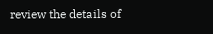review the details of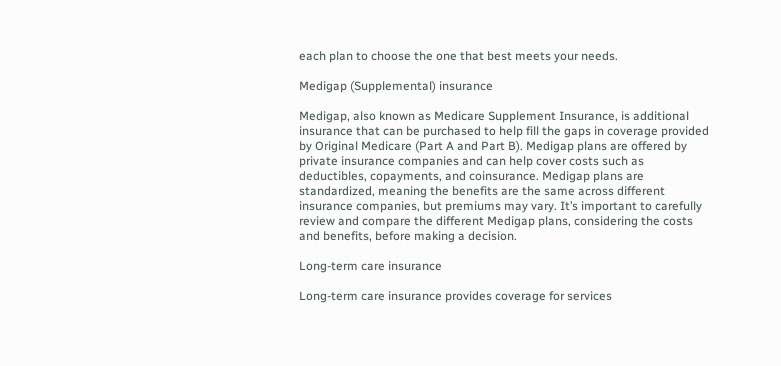each plan to choose the one that best meets your needs.

Medigap (Supplemental) insurance

Medigap, also known as Medicare Supplement Insurance, is additional insurance that can be purchased to help fill the gaps in coverage provided by Original Medicare (Part A and Part B). Medigap plans are offered by private insurance companies and can help cover costs such as deductibles, copayments, and coinsurance. Medigap plans are standardized, meaning the benefits are the same across different insurance companies, but premiums may vary. It’s important to carefully review and compare the different Medigap plans, considering the costs and benefits, before making a decision.

Long-term care insurance

Long-term care insurance provides coverage for services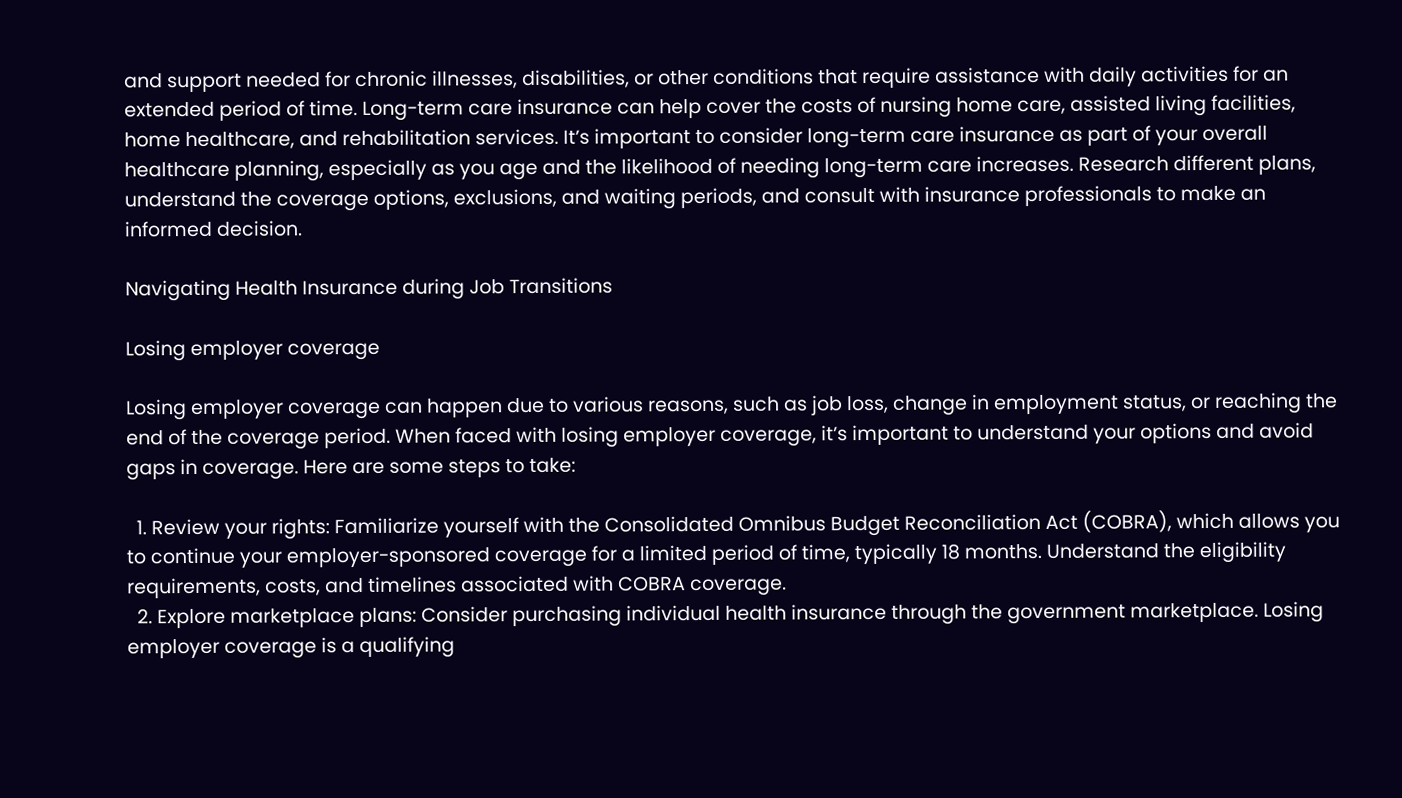and support needed for chronic illnesses, disabilities, or other conditions that require assistance with daily activities for an extended period of time. Long-term care insurance can help cover the costs of nursing home care, assisted living facilities, home healthcare, and rehabilitation services. It’s important to consider long-term care insurance as part of your overall healthcare planning, especially as you age and the likelihood of needing long-term care increases. Research different plans, understand the coverage options, exclusions, and waiting periods, and consult with insurance professionals to make an informed decision.

Navigating Health Insurance during Job Transitions

Losing employer coverage

Losing employer coverage can happen due to various reasons, such as job loss, change in employment status, or reaching the end of the coverage period. When faced with losing employer coverage, it’s important to understand your options and avoid gaps in coverage. Here are some steps to take:

  1. Review your rights: Familiarize yourself with the Consolidated Omnibus Budget Reconciliation Act (COBRA), which allows you to continue your employer-sponsored coverage for a limited period of time, typically 18 months. Understand the eligibility requirements, costs, and timelines associated with COBRA coverage.
  2. Explore marketplace plans: Consider purchasing individual health insurance through the government marketplace. Losing employer coverage is a qualifying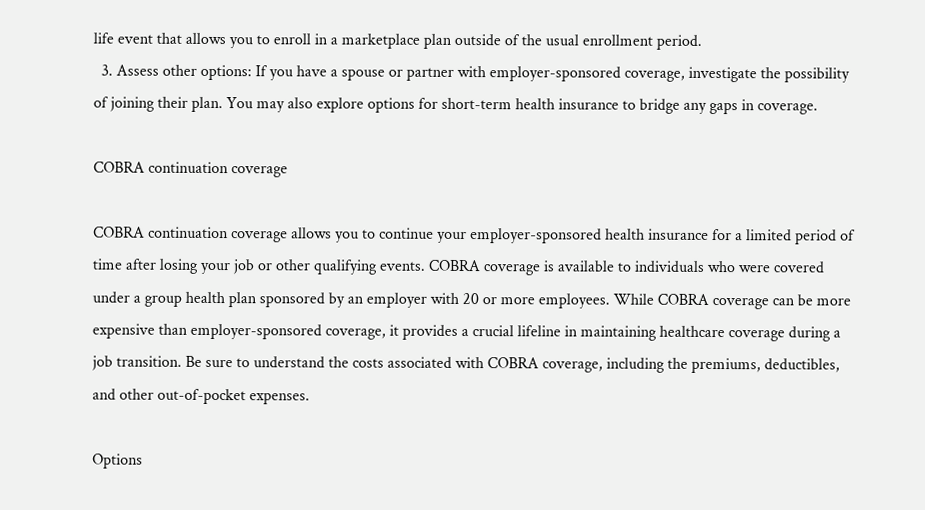life event that allows you to enroll in a marketplace plan outside of the usual enrollment period.
  3. Assess other options: If you have a spouse or partner with employer-sponsored coverage, investigate the possibility of joining their plan. You may also explore options for short-term health insurance to bridge any gaps in coverage.

COBRA continuation coverage

COBRA continuation coverage allows you to continue your employer-sponsored health insurance for a limited period of time after losing your job or other qualifying events. COBRA coverage is available to individuals who were covered under a group health plan sponsored by an employer with 20 or more employees. While COBRA coverage can be more expensive than employer-sponsored coverage, it provides a crucial lifeline in maintaining healthcare coverage during a job transition. Be sure to understand the costs associated with COBRA coverage, including the premiums, deductibles, and other out-of-pocket expenses.

Options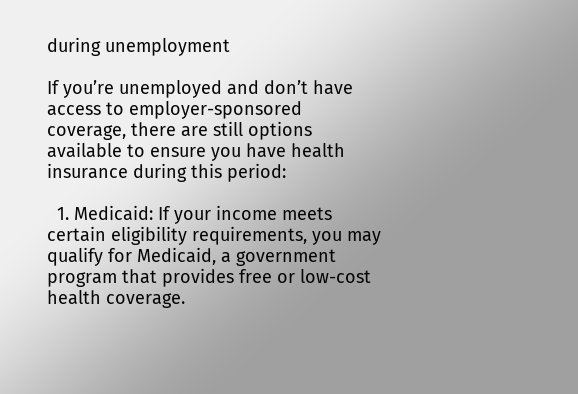during unemployment

If you’re unemployed and don’t have access to employer-sponsored coverage, there are still options available to ensure you have health insurance during this period:

  1. Medicaid: If your income meets certain eligibility requirements, you may qualify for Medicaid, a government program that provides free or low-cost health coverage.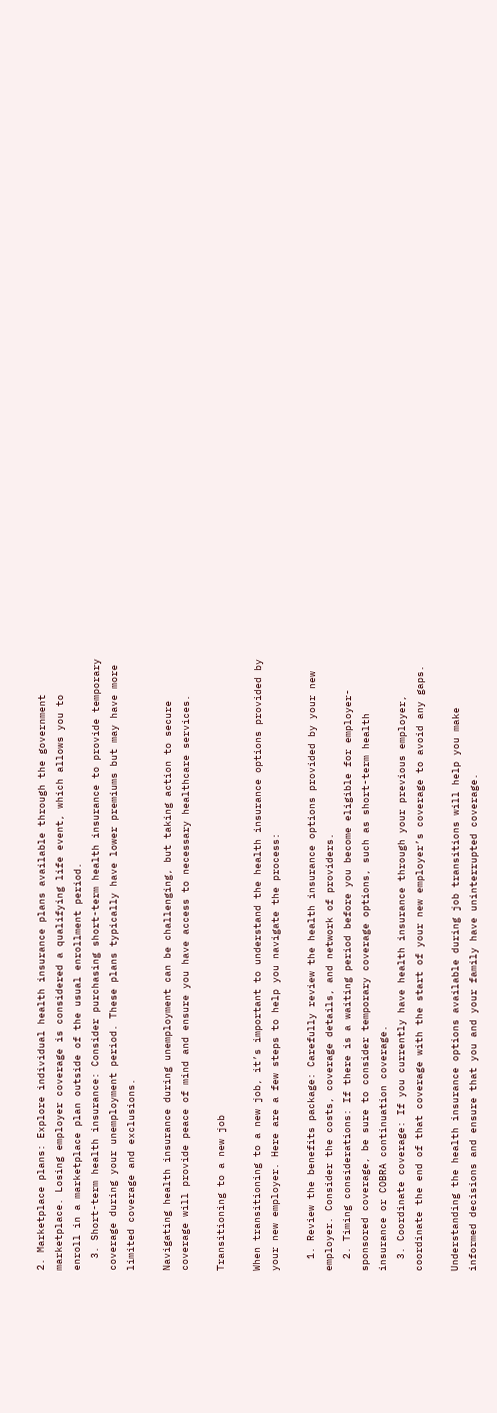2. Marketplace plans: Explore individual health insurance plans available through the government marketplace. Losing employer coverage is considered a qualifying life event, which allows you to enroll in a marketplace plan outside of the usual enrollment period.
  3. Short-term health insurance: Consider purchasing short-term health insurance to provide temporary coverage during your unemployment period. These plans typically have lower premiums but may have more limited coverage and exclusions.

Navigating health insurance during unemployment can be challenging, but taking action to secure coverage will provide peace of mind and ensure you have access to necessary healthcare services.

Transitioning to a new job

When transitioning to a new job, it’s important to understand the health insurance options provided by your new employer. Here are a few steps to help you navigate the process:

  1. Review the benefits package: Carefully review the health insurance options provided by your new employer. Consider the costs, coverage details, and network of providers.
  2. Timing considerations: If there is a waiting period before you become eligible for employer-sponsored coverage, be sure to consider temporary coverage options, such as short-term health insurance or COBRA continuation coverage.
  3. Coordinate coverage: If you currently have health insurance through your previous employer, coordinate the end of that coverage with the start of your new employer’s coverage to avoid any gaps.

Understanding the health insurance options available during job transitions will help you make informed decisions and ensure that you and your family have uninterrupted coverage.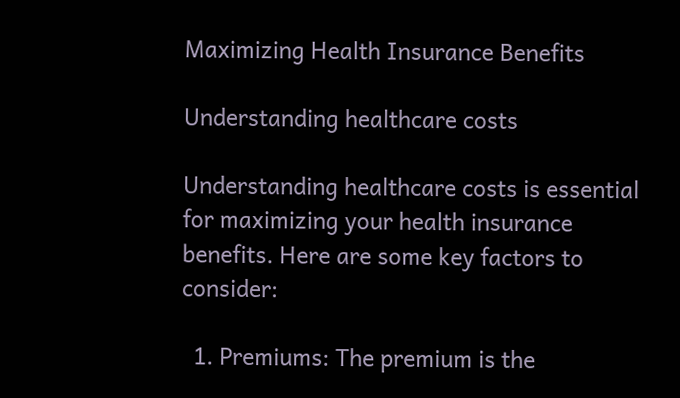Maximizing Health Insurance Benefits

Understanding healthcare costs

Understanding healthcare costs is essential for maximizing your health insurance benefits. Here are some key factors to consider:

  1. Premiums: The premium is the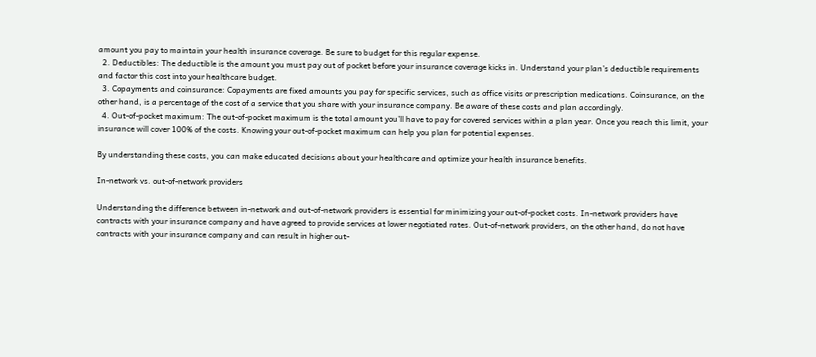amount you pay to maintain your health insurance coverage. Be sure to budget for this regular expense.
  2. Deductibles: The deductible is the amount you must pay out of pocket before your insurance coverage kicks in. Understand your plan’s deductible requirements and factor this cost into your healthcare budget.
  3. Copayments and coinsurance: Copayments are fixed amounts you pay for specific services, such as office visits or prescription medications. Coinsurance, on the other hand, is a percentage of the cost of a service that you share with your insurance company. Be aware of these costs and plan accordingly.
  4. Out-of-pocket maximum: The out-of-pocket maximum is the total amount you’ll have to pay for covered services within a plan year. Once you reach this limit, your insurance will cover 100% of the costs. Knowing your out-of-pocket maximum can help you plan for potential expenses.

By understanding these costs, you can make educated decisions about your healthcare and optimize your health insurance benefits.

In-network vs. out-of-network providers

Understanding the difference between in-network and out-of-network providers is essential for minimizing your out-of-pocket costs. In-network providers have contracts with your insurance company and have agreed to provide services at lower negotiated rates. Out-of-network providers, on the other hand, do not have contracts with your insurance company and can result in higher out-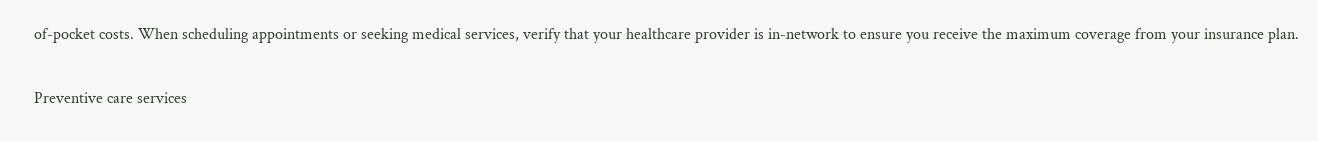of-pocket costs. When scheduling appointments or seeking medical services, verify that your healthcare provider is in-network to ensure you receive the maximum coverage from your insurance plan.

Preventive care services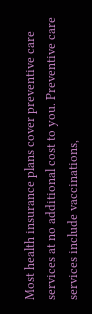Most health insurance plans cover preventive care services at no additional cost to you. Preventive care services include vaccinations,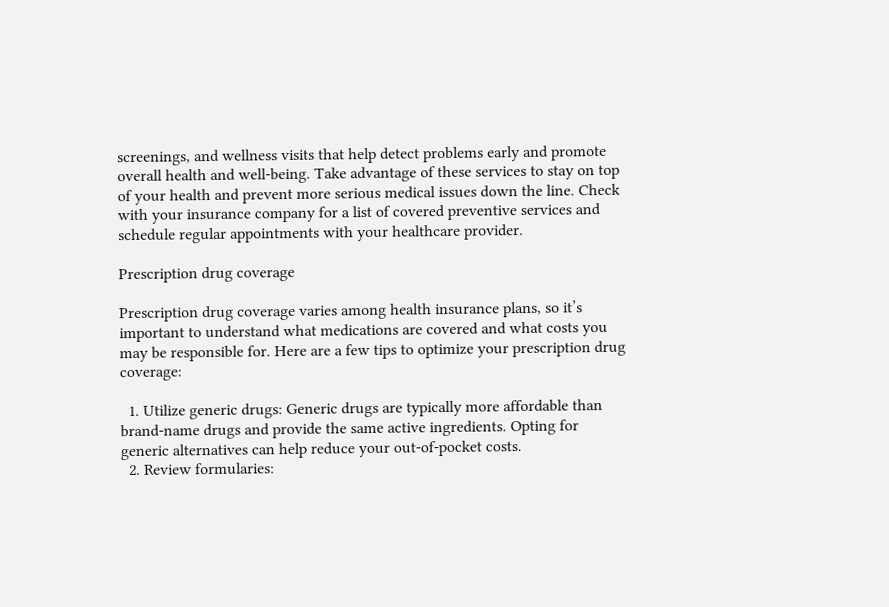screenings, and wellness visits that help detect problems early and promote overall health and well-being. Take advantage of these services to stay on top of your health and prevent more serious medical issues down the line. Check with your insurance company for a list of covered preventive services and schedule regular appointments with your healthcare provider.

Prescription drug coverage

Prescription drug coverage varies among health insurance plans, so it’s important to understand what medications are covered and what costs you may be responsible for. Here are a few tips to optimize your prescription drug coverage:

  1. Utilize generic drugs: Generic drugs are typically more affordable than brand-name drugs and provide the same active ingredients. Opting for generic alternatives can help reduce your out-of-pocket costs.
  2. Review formularies: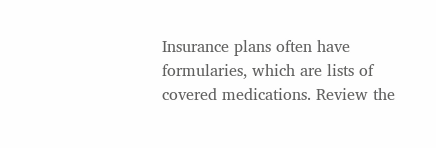Insurance plans often have formularies, which are lists of covered medications. Review the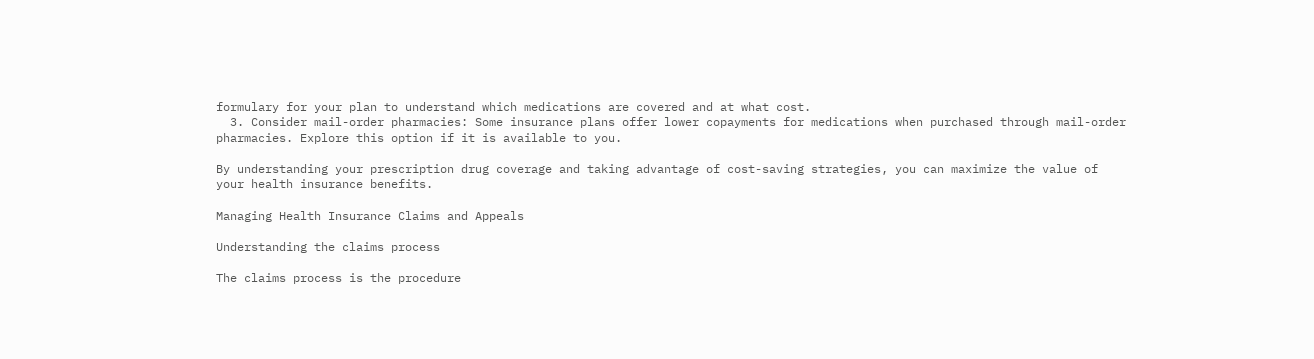formulary for your plan to understand which medications are covered and at what cost.
  3. Consider mail-order pharmacies: Some insurance plans offer lower copayments for medications when purchased through mail-order pharmacies. Explore this option if it is available to you.

By understanding your prescription drug coverage and taking advantage of cost-saving strategies, you can maximize the value of your health insurance benefits.

Managing Health Insurance Claims and Appeals

Understanding the claims process

The claims process is the procedure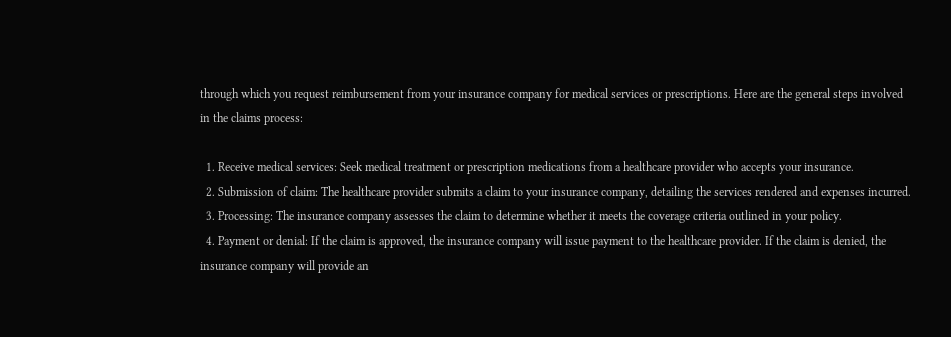through which you request reimbursement from your insurance company for medical services or prescriptions. Here are the general steps involved in the claims process:

  1. Receive medical services: Seek medical treatment or prescription medications from a healthcare provider who accepts your insurance.
  2. Submission of claim: The healthcare provider submits a claim to your insurance company, detailing the services rendered and expenses incurred.
  3. Processing: The insurance company assesses the claim to determine whether it meets the coverage criteria outlined in your policy.
  4. Payment or denial: If the claim is approved, the insurance company will issue payment to the healthcare provider. If the claim is denied, the insurance company will provide an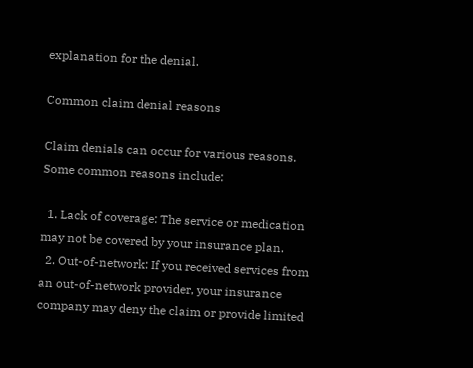explanation for the denial.

Common claim denial reasons

Claim denials can occur for various reasons. Some common reasons include:

  1. Lack of coverage: The service or medication may not be covered by your insurance plan.
  2. Out-of-network: If you received services from an out-of-network provider, your insurance company may deny the claim or provide limited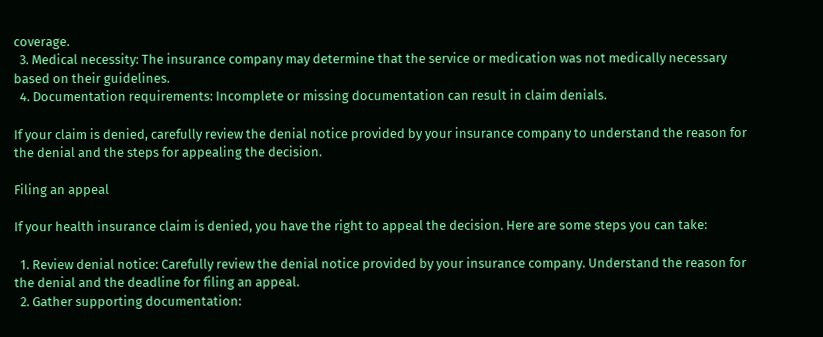coverage.
  3. Medical necessity: The insurance company may determine that the service or medication was not medically necessary based on their guidelines.
  4. Documentation requirements: Incomplete or missing documentation can result in claim denials.

If your claim is denied, carefully review the denial notice provided by your insurance company to understand the reason for the denial and the steps for appealing the decision.

Filing an appeal

If your health insurance claim is denied, you have the right to appeal the decision. Here are some steps you can take:

  1. Review denial notice: Carefully review the denial notice provided by your insurance company. Understand the reason for the denial and the deadline for filing an appeal.
  2. Gather supporting documentation: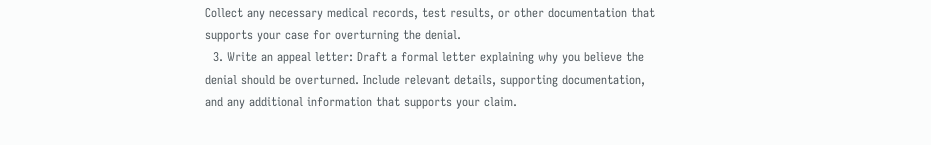Collect any necessary medical records, test results, or other documentation that supports your case for overturning the denial.
  3. Write an appeal letter: Draft a formal letter explaining why you believe the denial should be overturned. Include relevant details, supporting documentation, and any additional information that supports your claim.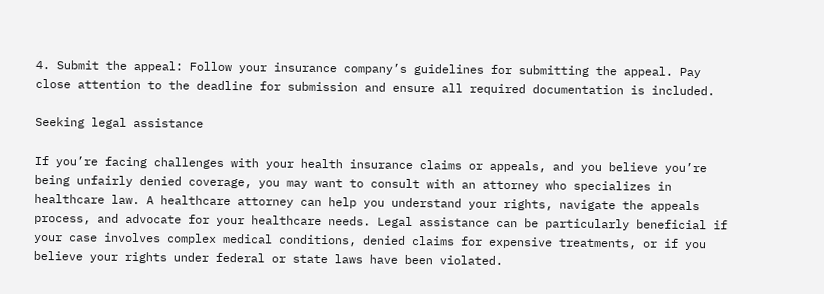4. Submit the appeal: Follow your insurance company’s guidelines for submitting the appeal. Pay close attention to the deadline for submission and ensure all required documentation is included.

Seeking legal assistance

If you’re facing challenges with your health insurance claims or appeals, and you believe you’re being unfairly denied coverage, you may want to consult with an attorney who specializes in healthcare law. A healthcare attorney can help you understand your rights, navigate the appeals process, and advocate for your healthcare needs. Legal assistance can be particularly beneficial if your case involves complex medical conditions, denied claims for expensive treatments, or if you believe your rights under federal or state laws have been violated.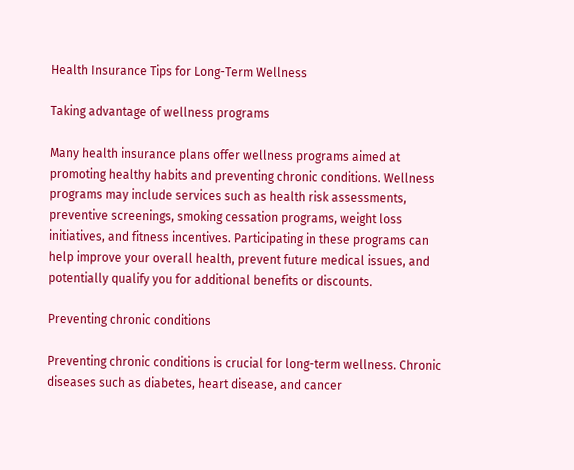Health Insurance Tips for Long-Term Wellness

Taking advantage of wellness programs

Many health insurance plans offer wellness programs aimed at promoting healthy habits and preventing chronic conditions. Wellness programs may include services such as health risk assessments, preventive screenings, smoking cessation programs, weight loss initiatives, and fitness incentives. Participating in these programs can help improve your overall health, prevent future medical issues, and potentially qualify you for additional benefits or discounts.

Preventing chronic conditions

Preventing chronic conditions is crucial for long-term wellness. Chronic diseases such as diabetes, heart disease, and cancer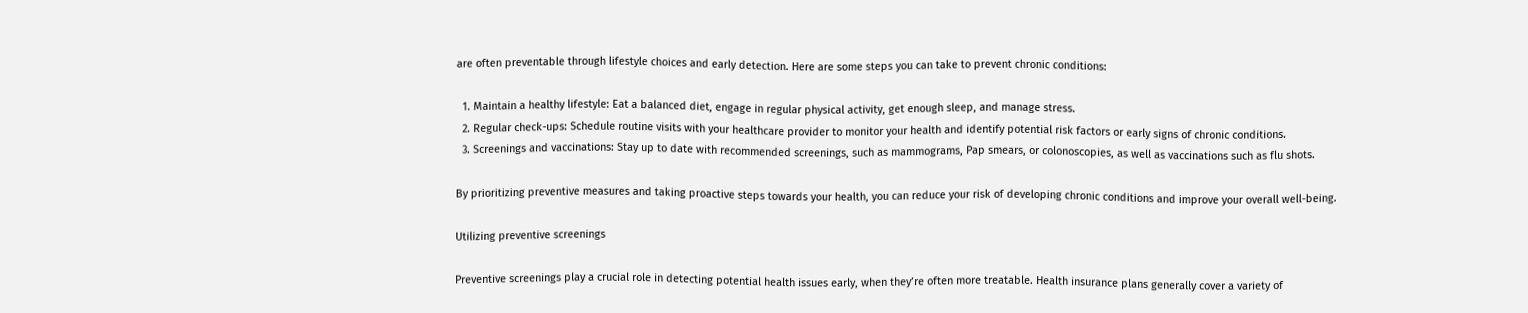are often preventable through lifestyle choices and early detection. Here are some steps you can take to prevent chronic conditions:

  1. Maintain a healthy lifestyle: Eat a balanced diet, engage in regular physical activity, get enough sleep, and manage stress.
  2. Regular check-ups: Schedule routine visits with your healthcare provider to monitor your health and identify potential risk factors or early signs of chronic conditions.
  3. Screenings and vaccinations: Stay up to date with recommended screenings, such as mammograms, Pap smears, or colonoscopies, as well as vaccinations such as flu shots.

By prioritizing preventive measures and taking proactive steps towards your health, you can reduce your risk of developing chronic conditions and improve your overall well-being.

Utilizing preventive screenings

Preventive screenings play a crucial role in detecting potential health issues early, when they’re often more treatable. Health insurance plans generally cover a variety of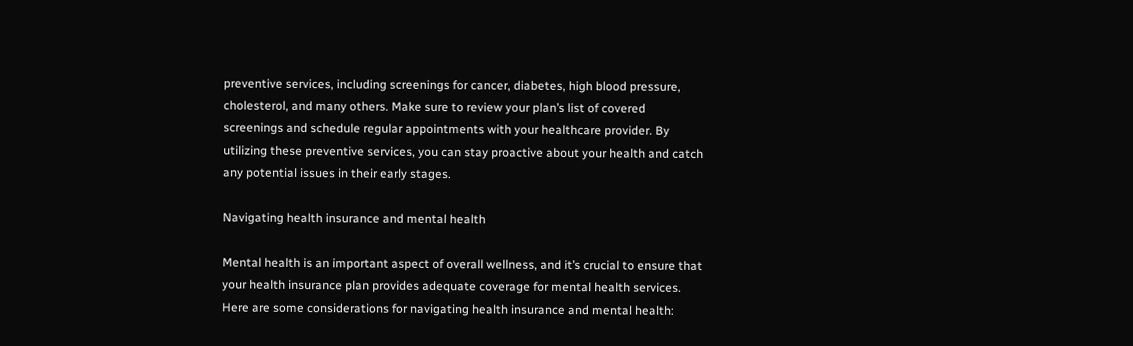preventive services, including screenings for cancer, diabetes, high blood pressure, cholesterol, and many others. Make sure to review your plan’s list of covered screenings and schedule regular appointments with your healthcare provider. By utilizing these preventive services, you can stay proactive about your health and catch any potential issues in their early stages.

Navigating health insurance and mental health

Mental health is an important aspect of overall wellness, and it’s crucial to ensure that your health insurance plan provides adequate coverage for mental health services. Here are some considerations for navigating health insurance and mental health: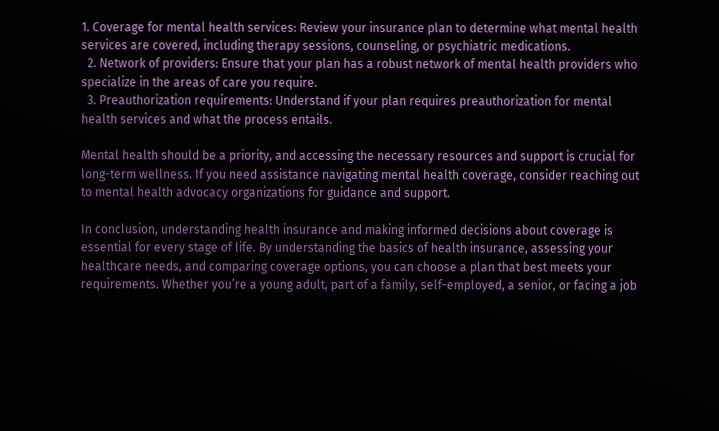1. Coverage for mental health services: Review your insurance plan to determine what mental health services are covered, including therapy sessions, counseling, or psychiatric medications.
  2. Network of providers: Ensure that your plan has a robust network of mental health providers who specialize in the areas of care you require.
  3. Preauthorization requirements: Understand if your plan requires preauthorization for mental health services and what the process entails.

Mental health should be a priority, and accessing the necessary resources and support is crucial for long-term wellness. If you need assistance navigating mental health coverage, consider reaching out to mental health advocacy organizations for guidance and support.

In conclusion, understanding health insurance and making informed decisions about coverage is essential for every stage of life. By understanding the basics of health insurance, assessing your healthcare needs, and comparing coverage options, you can choose a plan that best meets your requirements. Whether you’re a young adult, part of a family, self-employed, a senior, or facing a job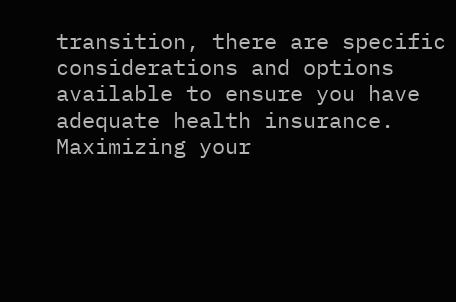transition, there are specific considerations and options available to ensure you have adequate health insurance. Maximizing your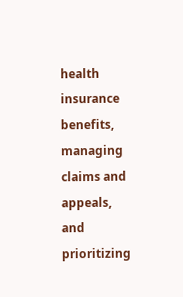health insurance benefits, managing claims and appeals, and prioritizing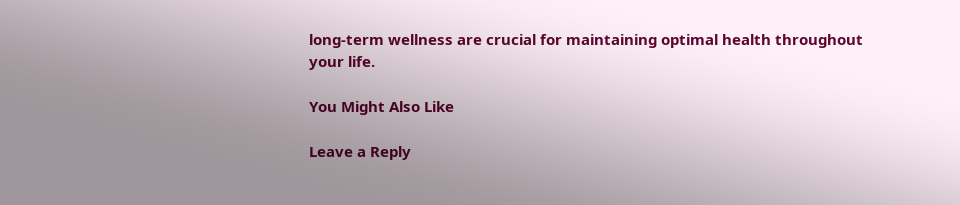long-term wellness are crucial for maintaining optimal health throughout your life.

You Might Also Like

Leave a Reply